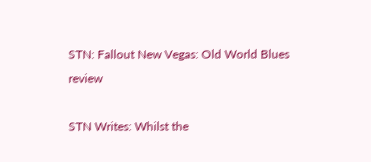STN: Fallout New Vegas: Old World Blues review

STN Writes: Whilst the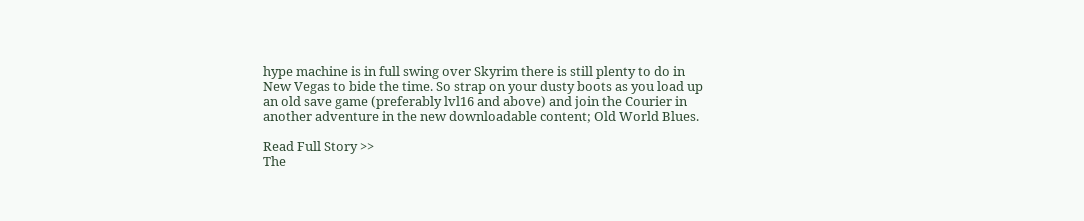hype machine is in full swing over Skyrim there is still plenty to do in New Vegas to bide the time. So strap on your dusty boots as you load up an old save game (preferably lvl16 and above) and join the Courier in another adventure in the new downloadable content; Old World Blues.

Read Full Story >>
The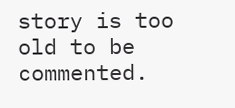story is too old to be commented.